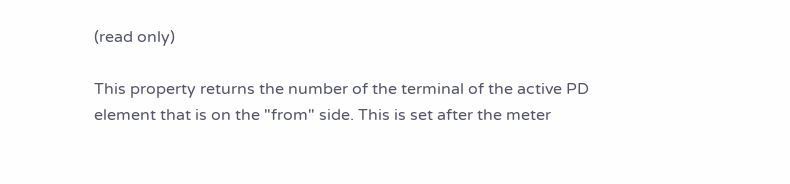(read only)

This property returns the number of the terminal of the active PD element that is on the "from" side. This is set after the meter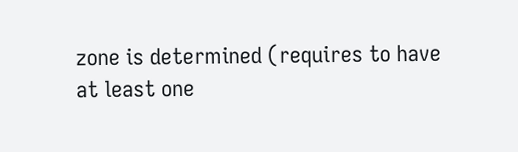zone is determined (requires to have at least one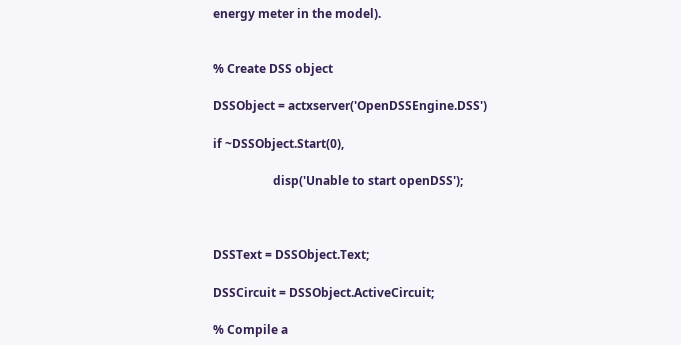energy meter in the model).


% Create DSS object

DSSObject = actxserver('OpenDSSEngine.DSS')

if ~DSSObject.Start(0),

                    disp('Unable to start openDSS');



DSSText = DSSObject.Text;

DSSCircuit = DSSObject.ActiveCircuit;

% Compile a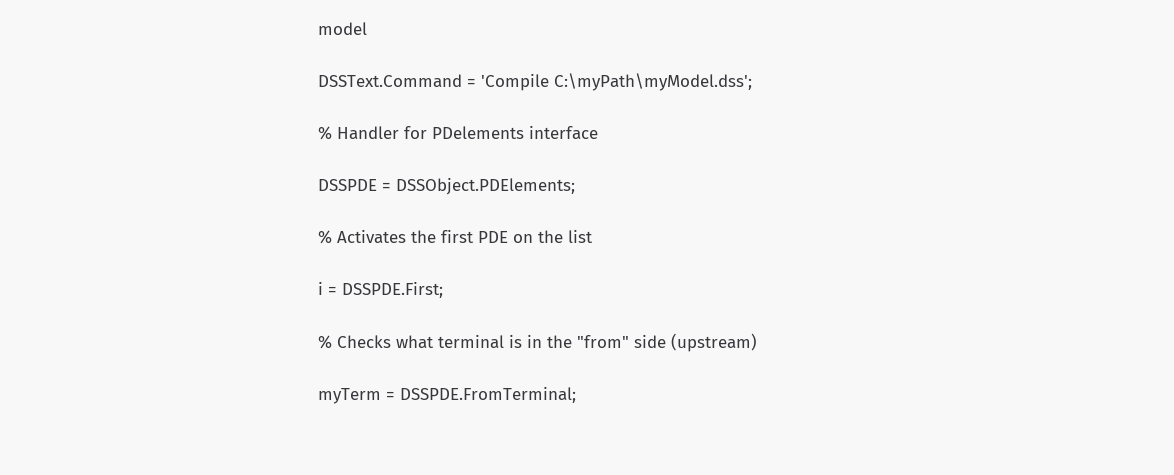model

DSSText.Command = 'Compile C:\myPath\myModel.dss';

% Handler for PDelements interface

DSSPDE = DSSObject.PDElements;

% Activates the first PDE on the list

i = DSSPDE.First;

% Checks what terminal is in the "from" side (upstream)

myTerm = DSSPDE.FromTerminal;